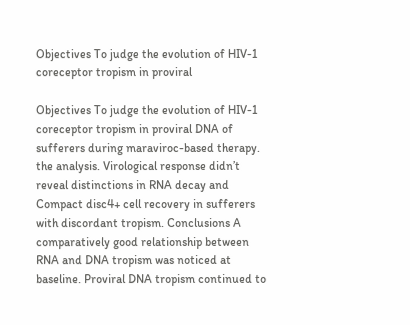Objectives To judge the evolution of HIV-1 coreceptor tropism in proviral

Objectives To judge the evolution of HIV-1 coreceptor tropism in proviral DNA of sufferers during maraviroc-based therapy. the analysis. Virological response didn’t reveal distinctions in RNA decay and Compact disc4+ cell recovery in sufferers with discordant tropism. Conclusions A comparatively good relationship between RNA and DNA tropism was noticed at baseline. Proviral DNA tropism continued to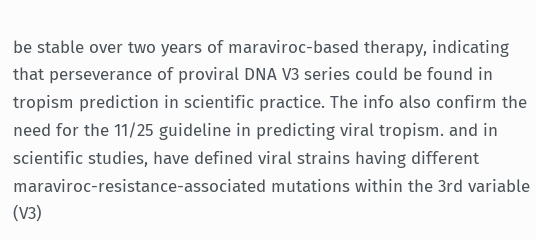be stable over two years of maraviroc-based therapy, indicating that perseverance of proviral DNA V3 series could be found in tropism prediction in scientific practice. The info also confirm the need for the 11/25 guideline in predicting viral tropism. and in scientific studies, have defined viral strains having different maraviroc-resistance-associated mutations within the 3rd variable (V3)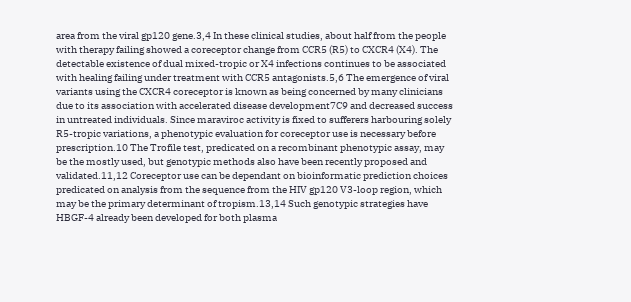area from the viral gp120 gene.3,4 In these clinical studies, about half from the people with therapy failing showed a coreceptor change from CCR5 (R5) to CXCR4 (X4). The detectable existence of dual mixed-tropic or X4 infections continues to be associated with healing failing under treatment with CCR5 antagonists.5,6 The emergence of viral variants using the CXCR4 coreceptor is known as being concerned by many clinicians due to its association with accelerated disease development7C9 and decreased success in untreated individuals. Since maraviroc activity is fixed to sufferers harbouring solely R5-tropic variations, a phenotypic evaluation for coreceptor use is necessary before prescription.10 The Trofile test, predicated on a recombinant phenotypic assay, may be the mostly used, but genotypic methods also have been recently proposed and validated.11,12 Coreceptor use can be dependant on bioinformatic prediction choices predicated on analysis from the sequence from the HIV gp120 V3-loop region, which may be the primary determinant of tropism.13,14 Such genotypic strategies have HBGF-4 already been developed for both plasma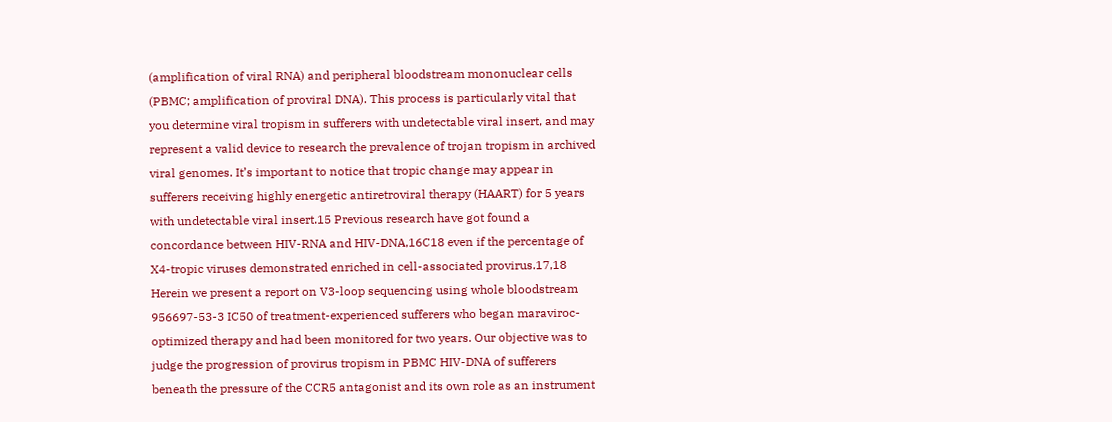(amplification of viral RNA) and peripheral bloodstream mononuclear cells (PBMC; amplification of proviral DNA). This process is particularly vital that you determine viral tropism in sufferers with undetectable viral insert, and may represent a valid device to research the prevalence of trojan tropism in archived viral genomes. It’s important to notice that tropic change may appear in sufferers receiving highly energetic antiretroviral therapy (HAART) for 5 years with undetectable viral insert.15 Previous research have got found a concordance between HIV-RNA and HIV-DNA,16C18 even if the percentage of X4-tropic viruses demonstrated enriched in cell-associated provirus.17,18 Herein we present a report on V3-loop sequencing using whole bloodstream 956697-53-3 IC50 of treatment-experienced sufferers who began maraviroc-optimized therapy and had been monitored for two years. Our objective was to judge the progression of provirus tropism in PBMC HIV-DNA of sufferers beneath the pressure of the CCR5 antagonist and its own role as an instrument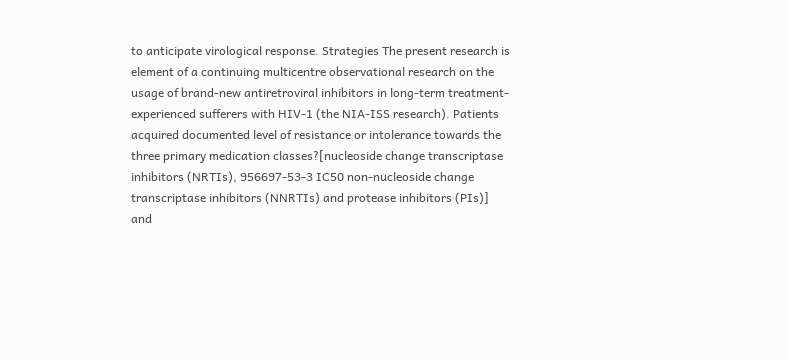to anticipate virological response. Strategies The present research is element of a continuing multicentre observational research on the usage of brand-new antiretroviral inhibitors in long-term treatment-experienced sufferers with HIV-1 (the NIA-ISS research). Patients acquired documented level of resistance or intolerance towards the three primary medication classes?[nucleoside change transcriptase inhibitors (NRTIs), 956697-53-3 IC50 non-nucleoside change transcriptase inhibitors (NNRTIs) and protease inhibitors (PIs)] and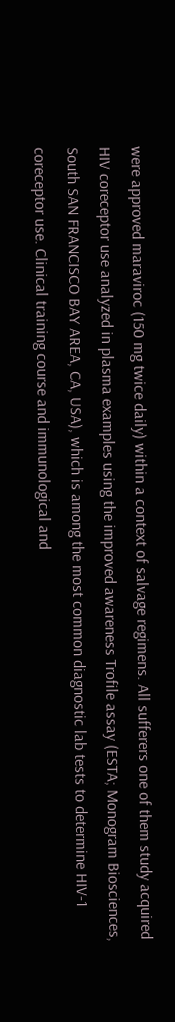were approved maraviroc (150 mg twice daily) within a context of salvage regimens. All sufferers one of them study acquired HIV coreceptor use analyzed in plasma examples using the improved awareness Trofile assay (ESTA; Monogram Biosciences, South SAN FRANCISCO BAY AREA, CA, USA), which is among the most common diagnostic lab tests to determine HIV-1 coreceptor use. Clinical training course and immunological and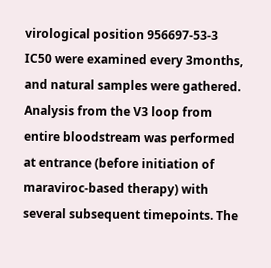virological position 956697-53-3 IC50 were examined every 3months, and natural samples were gathered. Analysis from the V3 loop from entire bloodstream was performed at entrance (before initiation of maraviroc-based therapy) with several subsequent timepoints. The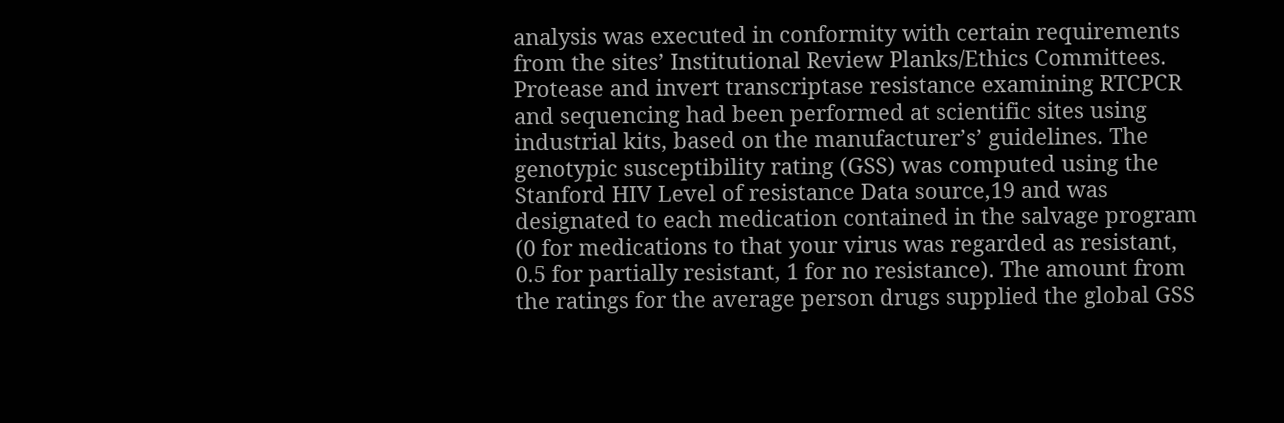analysis was executed in conformity with certain requirements from the sites’ Institutional Review Planks/Ethics Committees. Protease and invert transcriptase resistance examining RTCPCR and sequencing had been performed at scientific sites using industrial kits, based on the manufacturer’s’ guidelines. The genotypic susceptibility rating (GSS) was computed using the Stanford HIV Level of resistance Data source,19 and was designated to each medication contained in the salvage program (0 for medications to that your virus was regarded as resistant, 0.5 for partially resistant, 1 for no resistance). The amount from the ratings for the average person drugs supplied the global GSS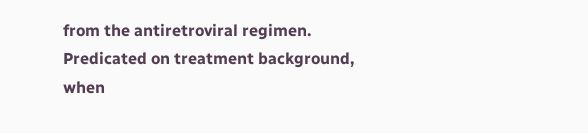from the antiretroviral regimen. Predicated on treatment background, when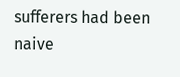sufferers had been naive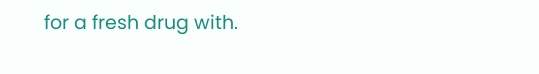for a fresh drug with.